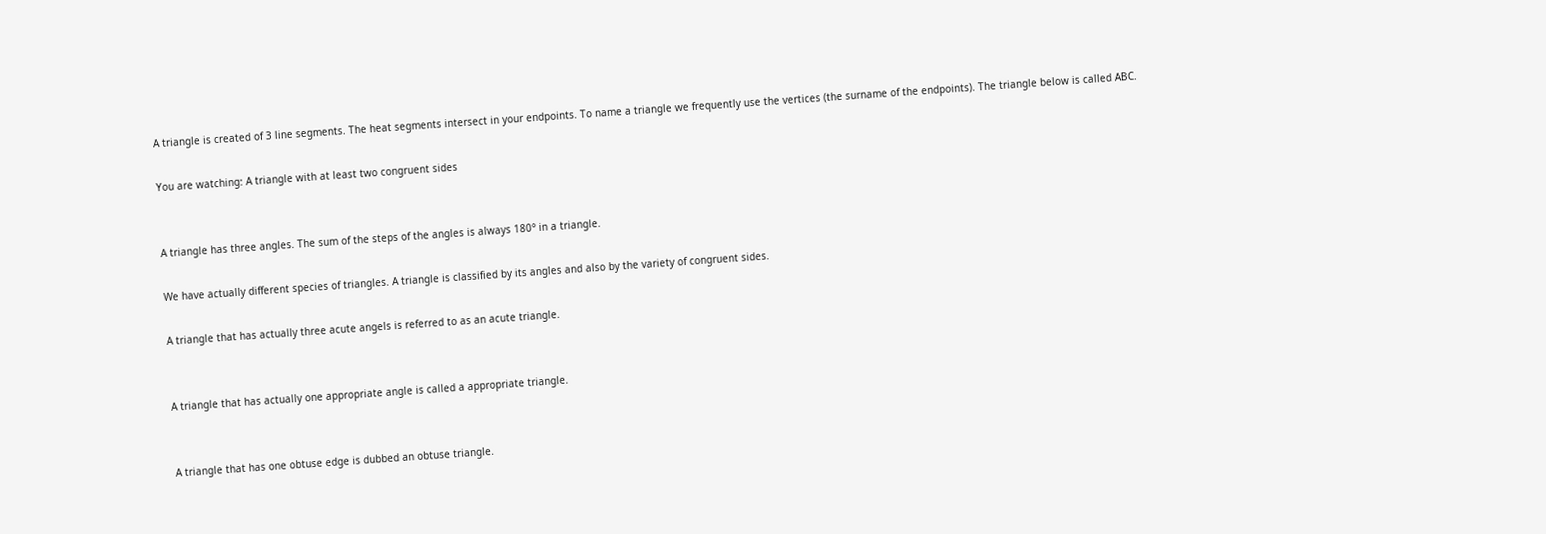A triangle is created of 3 line segments. The heat segments intersect in your endpoints. To name a triangle we frequently use the vertices (the surname of the endpoints). The triangle below is called ABC.

You are watching: A triangle with at least two congruent sides


A triangle has three angles. The sum of the steps of the angles is always 180° in a triangle.

We have actually different species of triangles. A triangle is classified by its angles and also by the variety of congruent sides.

A triangle that has actually three acute angels is referred to as an acute triangle.


A triangle that has actually one appropriate angle is called a appropriate triangle.


A triangle that has one obtuse edge is dubbed an obtuse triangle.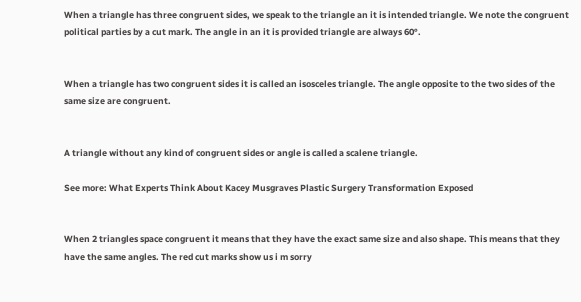When a triangle has three congruent sides, we speak to the triangle an it is intended triangle. We note the congruent political parties by a cut mark. The angle in an it is provided triangle are always 60°.


When a triangle has two congruent sides it is called an isosceles triangle. The angle opposite to the two sides of the same size are congruent.


A triangle without any kind of congruent sides or angle is called a scalene triangle.

See more: What Experts Think About Kacey Musgraves Plastic Surgery Transformation Exposed


When 2 triangles space congruent it means that they have the exact same size and also shape. This means that they have the same angles. The red cut marks show us i m sorry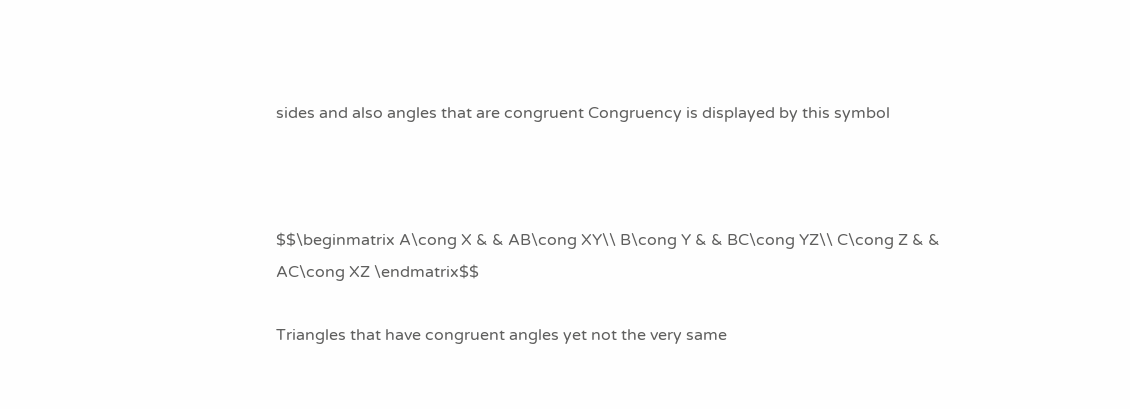sides and also angles that are congruent Congruency is displayed by this symbol



$$\beginmatrix A\cong X & & AB\cong XY\\ B\cong Y & & BC\cong YZ\\ C\cong Z & & AC\cong XZ \endmatrix$$

Triangles that have congruent angles yet not the very same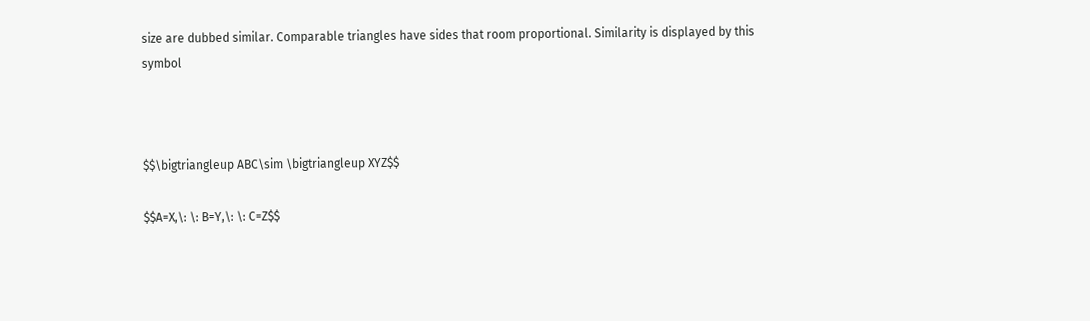size are dubbed similar. Comparable triangles have sides that room proportional. Similarity is displayed by this symbol



$$\bigtriangleup ABC\sim \bigtriangleup XYZ$$

$$A=X,\: \: B=Y,\: \: C=Z$$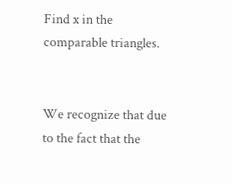Find x in the comparable triangles.


We recognize that due to the fact that the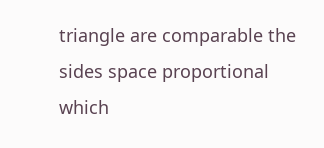triangle are comparable the sides space proportional which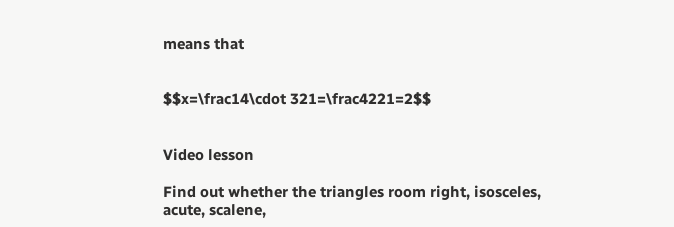means that


$$x=\frac14\cdot 321=\frac4221=2$$


Video lesson

Find out whether the triangles room right, isosceles, acute, scalene,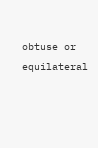obtuse or equilateral